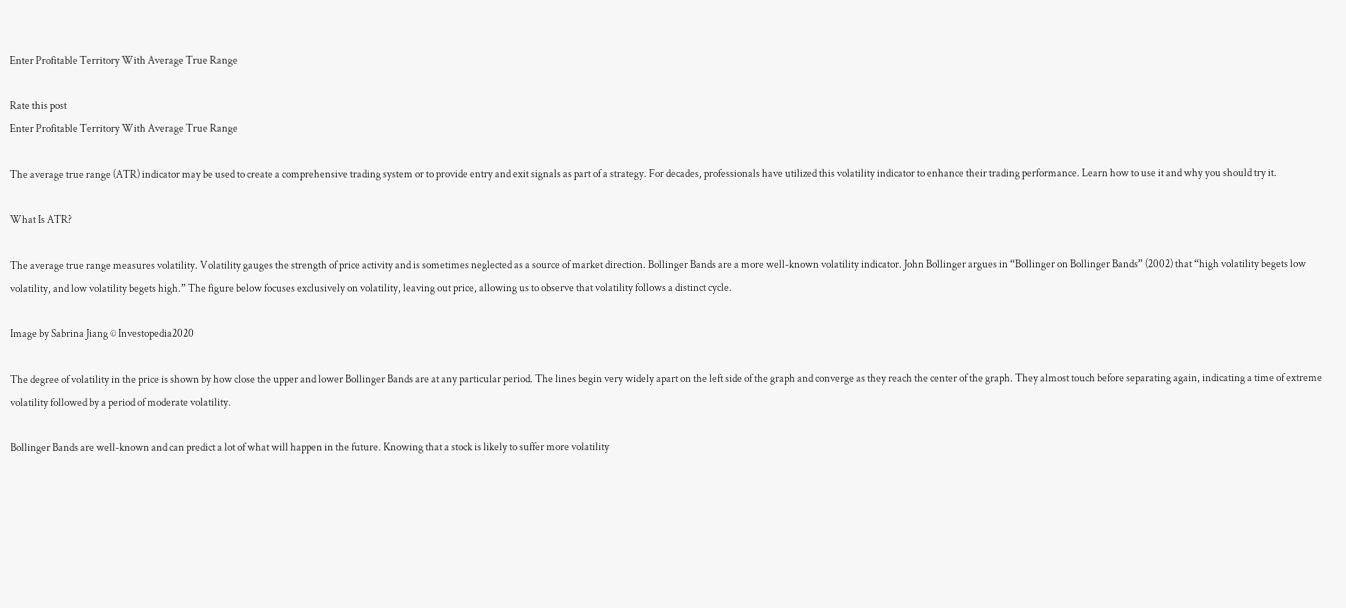Enter Profitable Territory With Average True Range

Rate this post
Enter Profitable Territory With Average True Range

The average true range (ATR) indicator may be used to create a comprehensive trading system or to provide entry and exit signals as part of a strategy. For decades, professionals have utilized this volatility indicator to enhance their trading performance. Learn how to use it and why you should try it.

What Is ATR?

The average true range measures volatility. Volatility gauges the strength of price activity and is sometimes neglected as a source of market direction. Bollinger Bands are a more well-known volatility indicator. John Bollinger argues in “Bollinger on Bollinger Bands” (2002) that “high volatility begets low volatility, and low volatility begets high.” The figure below focuses exclusively on volatility, leaving out price, allowing us to observe that volatility follows a distinct cycle.

Image by Sabrina Jiang © Investopedia2020

The degree of volatility in the price is shown by how close the upper and lower Bollinger Bands are at any particular period. The lines begin very widely apart on the left side of the graph and converge as they reach the center of the graph. They almost touch before separating again, indicating a time of extreme volatility followed by a period of moderate volatility.

Bollinger Bands are well-known and can predict a lot of what will happen in the future. Knowing that a stock is likely to suffer more volatility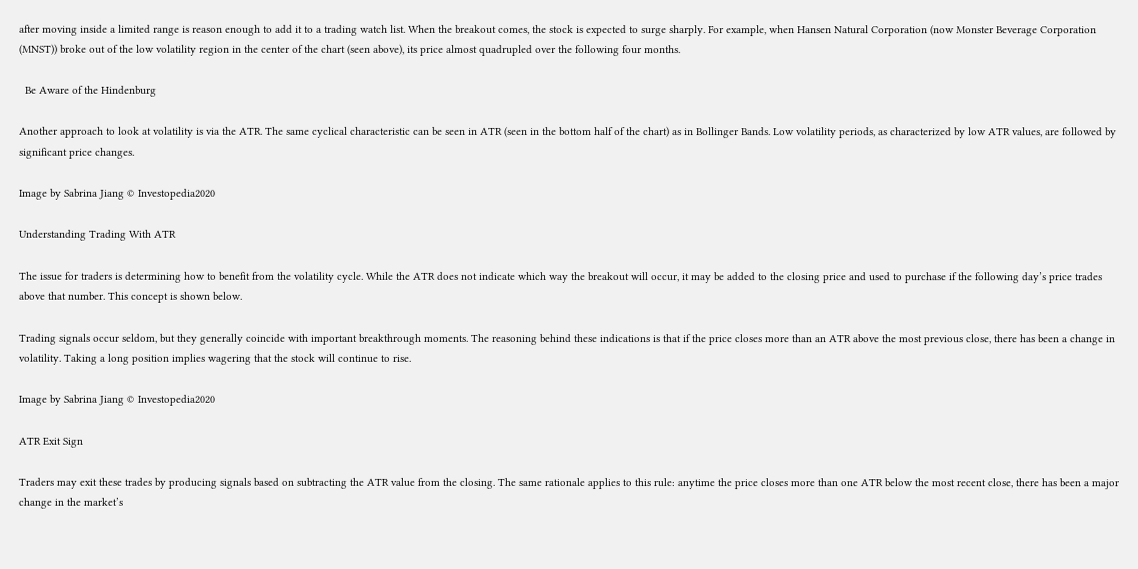after moving inside a limited range is reason enough to add it to a trading watch list. When the breakout comes, the stock is expected to surge sharply. For example, when Hansen Natural Corporation (now Monster Beverage Corporation (MNST)) broke out of the low volatility region in the center of the chart (seen above), its price almost quadrupled over the following four months.

  Be Aware of the Hindenburg

Another approach to look at volatility is via the ATR. The same cyclical characteristic can be seen in ATR (seen in the bottom half of the chart) as in Bollinger Bands. Low volatility periods, as characterized by low ATR values, are followed by significant price changes.

Image by Sabrina Jiang © Investopedia2020

Understanding Trading With ATR

The issue for traders is determining how to benefit from the volatility cycle. While the ATR does not indicate which way the breakout will occur, it may be added to the closing price and used to purchase if the following day’s price trades above that number. This concept is shown below.

Trading signals occur seldom, but they generally coincide with important breakthrough moments. The reasoning behind these indications is that if the price closes more than an ATR above the most previous close, there has been a change in volatility. Taking a long position implies wagering that the stock will continue to rise.

Image by Sabrina Jiang © Investopedia2020

ATR Exit Sign

Traders may exit these trades by producing signals based on subtracting the ATR value from the closing. The same rationale applies to this rule: anytime the price closes more than one ATR below the most recent close, there has been a major change in the market’s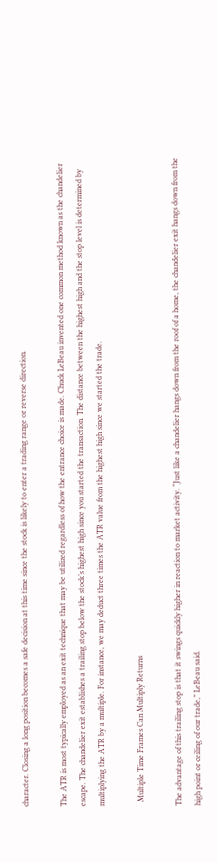character. Closing a long position becomes a safe decision at this time since the stock is likely to enter a trading range or reverse direction.

The ATR is most typically employed as an exit technique that may be utilized regardless of how the entrance choice is made. Chuck LeBeau invented one common method known as the chandelier escape. The chandelier exit establishes a trailing stop below the stock’s highest high since you started the transaction. The distance between the highest high and the stop level is determined by multiplying the ATR by a multiple. For instance, we may deduct three times the ATR value from the highest high since we started the trade.

  Multiple Time Frames Can Multiply Returns

The advantage of this trailing stop is that it swings quickly higher in reaction to market activity. “Just like a chandelier hangs down from the roof of a home, the chandelier exit hangs down from the high point or ceiling of our trade,” LeBeau said.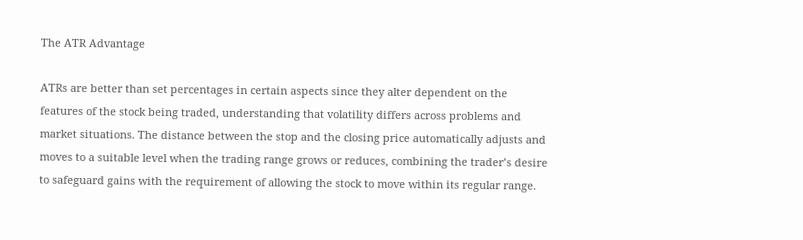The ATR Advantage

ATRs are better than set percentages in certain aspects since they alter dependent on the features of the stock being traded, understanding that volatility differs across problems and market situations. The distance between the stop and the closing price automatically adjusts and moves to a suitable level when the trading range grows or reduces, combining the trader’s desire to safeguard gains with the requirement of allowing the stock to move within its regular range.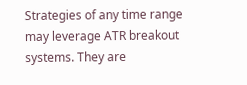Strategies of any time range may leverage ATR breakout systems. They are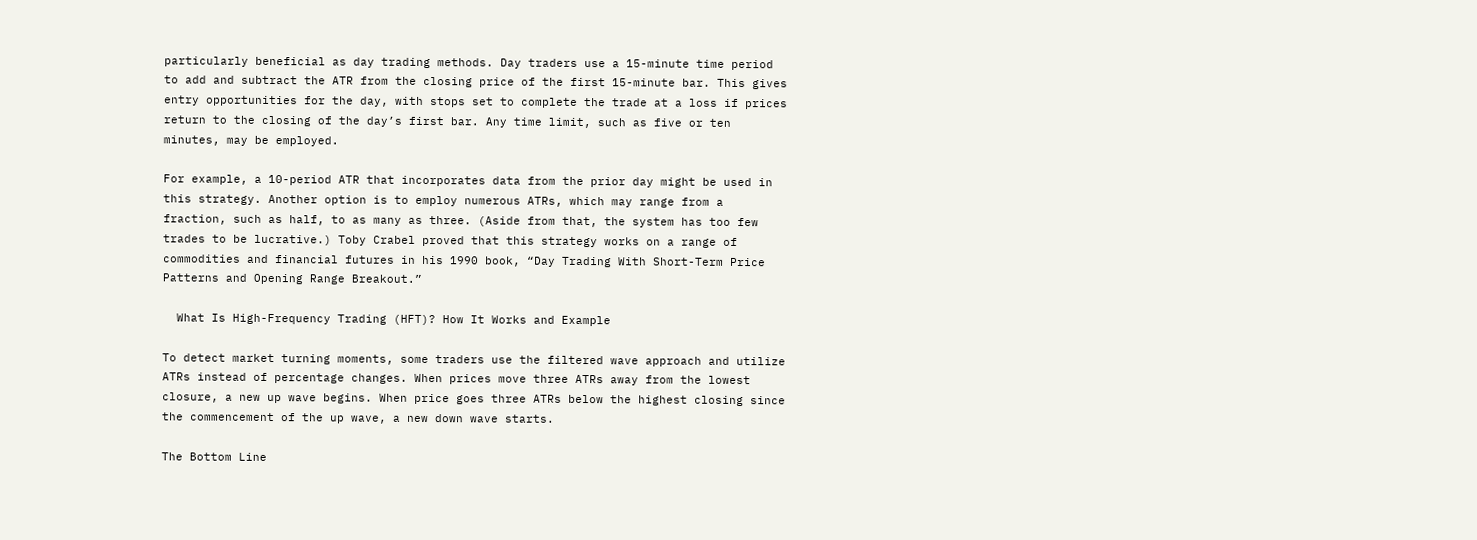particularly beneficial as day trading methods. Day traders use a 15-minute time period to add and subtract the ATR from the closing price of the first 15-minute bar. This gives entry opportunities for the day, with stops set to complete the trade at a loss if prices return to the closing of the day’s first bar. Any time limit, such as five or ten minutes, may be employed.

For example, a 10-period ATR that incorporates data from the prior day might be used in this strategy. Another option is to employ numerous ATRs, which may range from a fraction, such as half, to as many as three. (Aside from that, the system has too few trades to be lucrative.) Toby Crabel proved that this strategy works on a range of commodities and financial futures in his 1990 book, “Day Trading With Short-Term Price Patterns and Opening Range Breakout.”

  What Is High-Frequency Trading (HFT)? How It Works and Example

To detect market turning moments, some traders use the filtered wave approach and utilize ATRs instead of percentage changes. When prices move three ATRs away from the lowest closure, a new up wave begins. When price goes three ATRs below the highest closing since the commencement of the up wave, a new down wave starts.

The Bottom Line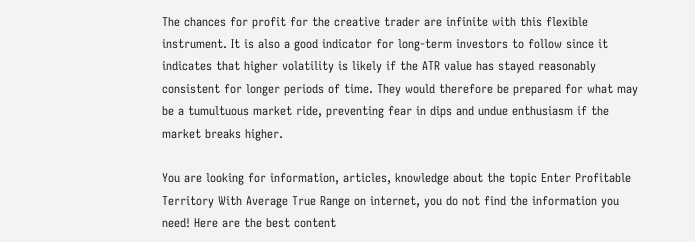The chances for profit for the creative trader are infinite with this flexible instrument. It is also a good indicator for long-term investors to follow since it indicates that higher volatility is likely if the ATR value has stayed reasonably consistent for longer periods of time. They would therefore be prepared for what may be a tumultuous market ride, preventing fear in dips and undue enthusiasm if the market breaks higher.

You are looking for information, articles, knowledge about the topic Enter Profitable Territory With Average True Range on internet, you do not find the information you need! Here are the best content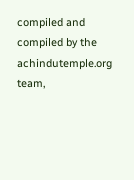compiled and compiled by the achindutemple.org team,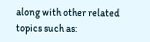along with other related topics such as: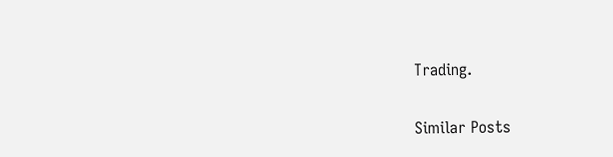Trading.

Similar Posts